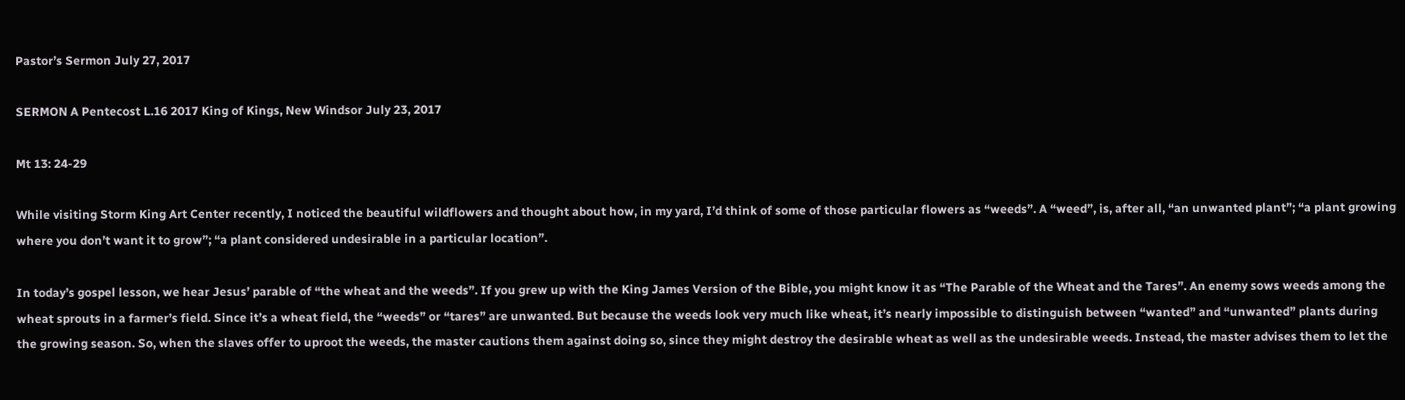Pastor’s Sermon July 27, 2017

SERMON A Pentecost L.16 2017 King of Kings, New Windsor July 23, 2017

Mt 13: 24-29

While visiting Storm King Art Center recently, I noticed the beautiful wildflowers and thought about how, in my yard, I’d think of some of those particular flowers as “weeds”. A “weed”, is, after all, “an unwanted plant”; “a plant growing where you don’t want it to grow”; “a plant considered undesirable in a particular location”.

In today’s gospel lesson, we hear Jesus’ parable of “the wheat and the weeds”. If you grew up with the King James Version of the Bible, you might know it as “The Parable of the Wheat and the Tares”. An enemy sows weeds among the wheat sprouts in a farmer’s field. Since it’s a wheat field, the “weeds” or “tares” are unwanted. But because the weeds look very much like wheat, it’s nearly impossible to distinguish between “wanted” and “unwanted” plants during the growing season. So, when the slaves offer to uproot the weeds, the master cautions them against doing so, since they might destroy the desirable wheat as well as the undesirable weeds. Instead, the master advises them to let the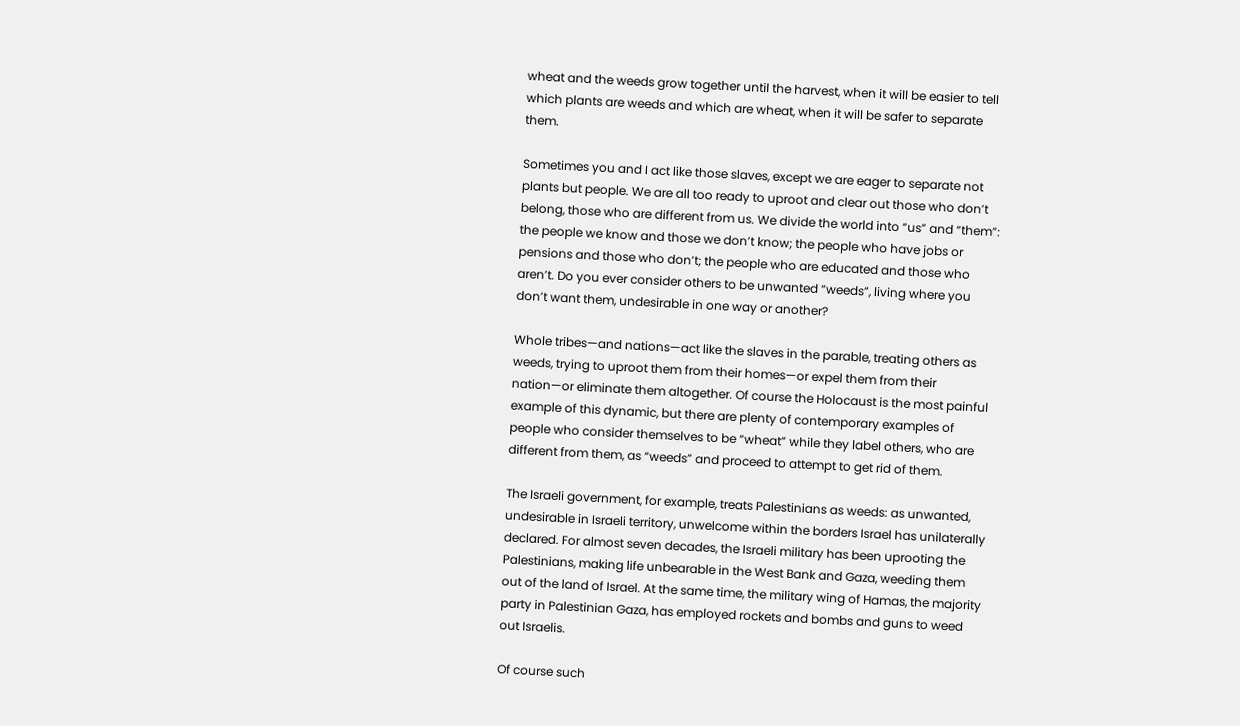wheat and the weeds grow together until the harvest, when it will be easier to tell which plants are weeds and which are wheat, when it will be safer to separate them.

Sometimes you and I act like those slaves, except we are eager to separate not plants but people. We are all too ready to uproot and clear out those who don’t belong, those who are different from us. We divide the world into “us” and “them”: the people we know and those we don’t know; the people who have jobs or pensions and those who don’t; the people who are educated and those who aren’t. Do you ever consider others to be unwanted “weeds”, living where you don’t want them, undesirable in one way or another?

Whole tribes—and nations—act like the slaves in the parable, treating others as weeds, trying to uproot them from their homes—or expel them from their nation—or eliminate them altogether. Of course the Holocaust is the most painful example of this dynamic, but there are plenty of contemporary examples of people who consider themselves to be “wheat” while they label others, who are different from them, as “weeds” and proceed to attempt to get rid of them.

The Israeli government, for example, treats Palestinians as weeds: as unwanted, undesirable in Israeli territory, unwelcome within the borders Israel has unilaterally declared. For almost seven decades, the Israeli military has been uprooting the Palestinians, making life unbearable in the West Bank and Gaza, weeding them out of the land of Israel. At the same time, the military wing of Hamas, the majority party in Palestinian Gaza, has employed rockets and bombs and guns to weed out Israelis.

Of course such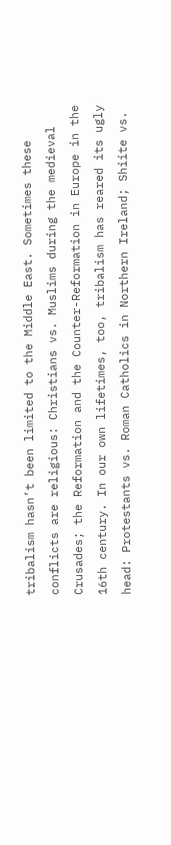tribalism hasn’t been limited to the Middle East. Sometimes these conflicts are religious: Christians vs. Muslims during the medieval Crusades; the Reformation and the Counter-Reformation in Europe in the 16th century. In our own lifetimes, too, tribalism has reared its ugly head: Protestants vs. Roman Catholics in Northern Ireland; Shiite vs.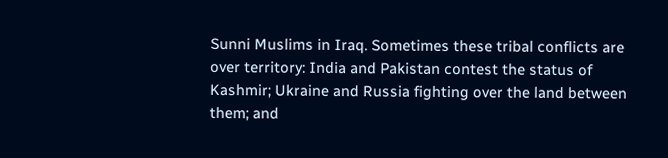Sunni Muslims in Iraq. Sometimes these tribal conflicts are over territory: India and Pakistan contest the status of Kashmir; Ukraine and Russia fighting over the land between them; and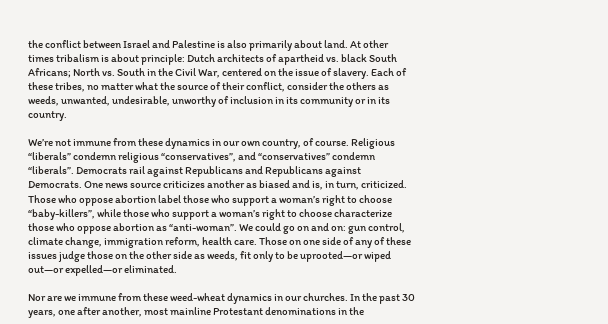the conflict between Israel and Palestine is also primarily about land. At other times tribalism is about principle: Dutch architects of apartheid vs. black South Africans; North vs. South in the Civil War, centered on the issue of slavery. Each of these tribes, no matter what the source of their conflict, consider the others as weeds, unwanted, undesirable, unworthy of inclusion in its community or in its country.

We’re not immune from these dynamics in our own country, of course. Religious “liberals” condemn religious “conservatives”, and “conservatives” condemn “liberals”. Democrats rail against Republicans and Republicans against Democrats. One news source criticizes another as biased and is, in turn, criticized. Those who oppose abortion label those who support a woman’s right to choose “baby-killers”, while those who support a woman’s right to choose characterize those who oppose abortion as “anti-woman”. We could go on and on: gun control, climate change, immigration reform, health care. Those on one side of any of these issues judge those on the other side as weeds, fit only to be uprooted—or wiped out—or expelled—or eliminated.

Nor are we immune from these weed-wheat dynamics in our churches. In the past 30 years, one after another, most mainline Protestant denominations in the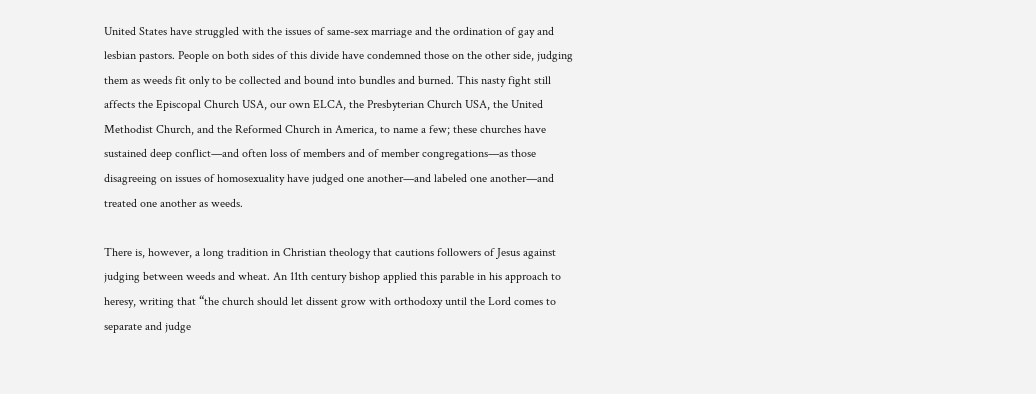United States have struggled with the issues of same-sex marriage and the ordination of gay and lesbian pastors. People on both sides of this divide have condemned those on the other side, judging them as weeds fit only to be collected and bound into bundles and burned. This nasty fight still affects the Episcopal Church USA, our own ELCA, the Presbyterian Church USA, the United Methodist Church, and the Reformed Church in America, to name a few; these churches have sustained deep conflict—and often loss of members and of member congregations—as those disagreeing on issues of homosexuality have judged one another—and labeled one another—and treated one another as weeds.

There is, however, a long tradition in Christian theology that cautions followers of Jesus against judging between weeds and wheat. An 11th century bishop applied this parable in his approach to heresy, writing that “the church should let dissent grow with orthodoxy until the Lord comes to separate and judge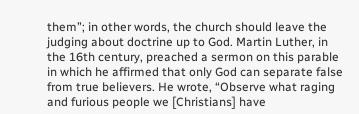them”; in other words, the church should leave the judging about doctrine up to God. Martin Luther, in the 16th century, preached a sermon on this parable in which he affirmed that only God can separate false from true believers. He wrote, “Observe what raging and furious people we [Christians] have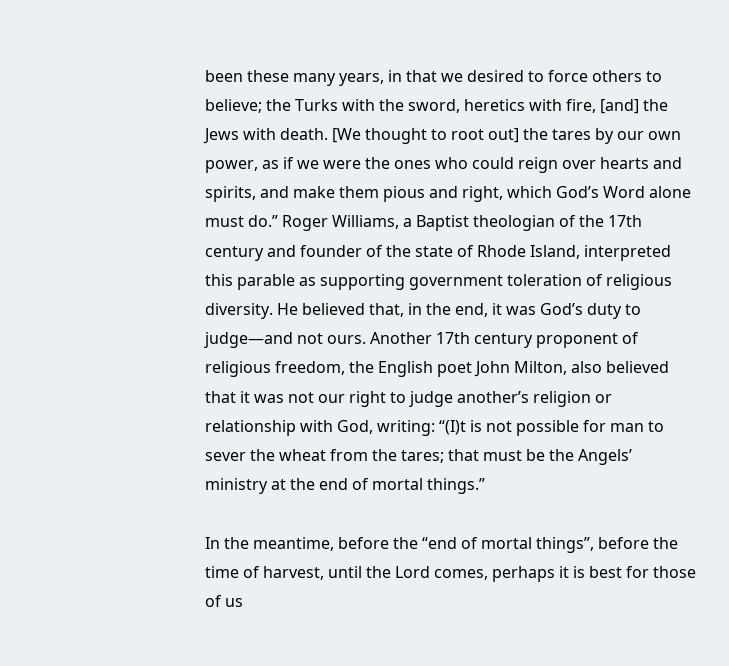been these many years, in that we desired to force others to believe; the Turks with the sword, heretics with fire, [and] the Jews with death. [We thought to root out] the tares by our own power, as if we were the ones who could reign over hearts and spirits, and make them pious and right, which God’s Word alone must do.” Roger Williams, a Baptist theologian of the 17th century and founder of the state of Rhode Island, interpreted this parable as supporting government toleration of religious diversity. He believed that, in the end, it was God’s duty to judge—and not ours. Another 17th century proponent of religious freedom, the English poet John Milton, also believed that it was not our right to judge another’s religion or relationship with God, writing: “(I)t is not possible for man to sever the wheat from the tares; that must be the Angels’ ministry at the end of mortal things.”

In the meantime, before the “end of mortal things”, before the time of harvest, until the Lord comes, perhaps it is best for those of us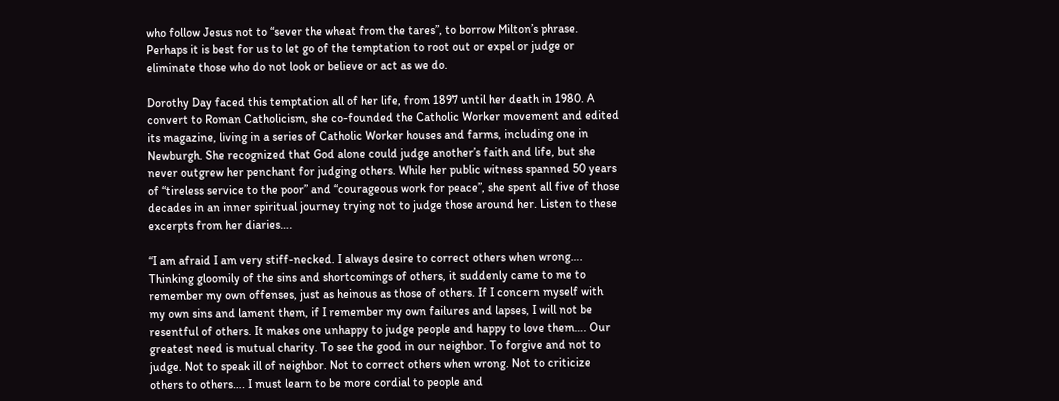who follow Jesus not to “sever the wheat from the tares”, to borrow Milton’s phrase. Perhaps it is best for us to let go of the temptation to root out or expel or judge or eliminate those who do not look or believe or act as we do.

Dorothy Day faced this temptation all of her life, from 1897 until her death in 1980. A convert to Roman Catholicism, she co-founded the Catholic Worker movement and edited its magazine, living in a series of Catholic Worker houses and farms, including one in Newburgh. She recognized that God alone could judge another’s faith and life, but she never outgrew her penchant for judging others. While her public witness spanned 50 years of “tireless service to the poor” and “courageous work for peace”, she spent all five of those decades in an inner spiritual journey trying not to judge those around her. Listen to these excerpts from her diaries….

“I am afraid I am very stiff-necked. I always desire to correct others when wrong…. Thinking gloomily of the sins and shortcomings of others, it suddenly came to me to remember my own offenses, just as heinous as those of others. If I concern myself with my own sins and lament them, if I remember my own failures and lapses, I will not be resentful of others. It makes one unhappy to judge people and happy to love them…. Our greatest need is mutual charity. To see the good in our neighbor. To forgive and not to judge. Not to speak ill of neighbor. Not to correct others when wrong. Not to criticize others to others…. I must learn to be more cordial to people and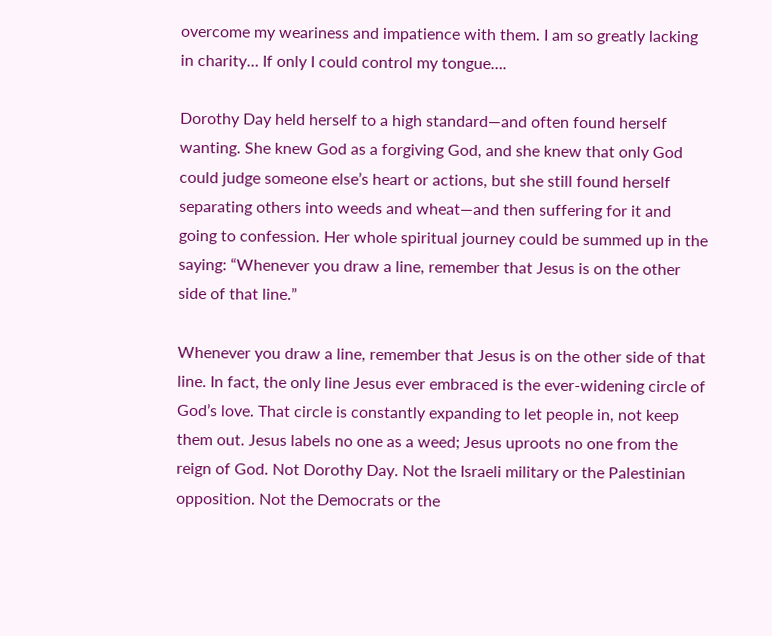overcome my weariness and impatience with them. I am so greatly lacking in charity… If only I could control my tongue….

Dorothy Day held herself to a high standard—and often found herself wanting. She knew God as a forgiving God, and she knew that only God could judge someone else’s heart or actions, but she still found herself separating others into weeds and wheat—and then suffering for it and going to confession. Her whole spiritual journey could be summed up in the saying: “Whenever you draw a line, remember that Jesus is on the other side of that line.”

Whenever you draw a line, remember that Jesus is on the other side of that line. In fact, the only line Jesus ever embraced is the ever-widening circle of God’s love. That circle is constantly expanding to let people in, not keep them out. Jesus labels no one as a weed; Jesus uproots no one from the reign of God. Not Dorothy Day. Not the Israeli military or the Palestinian opposition. Not the Democrats or the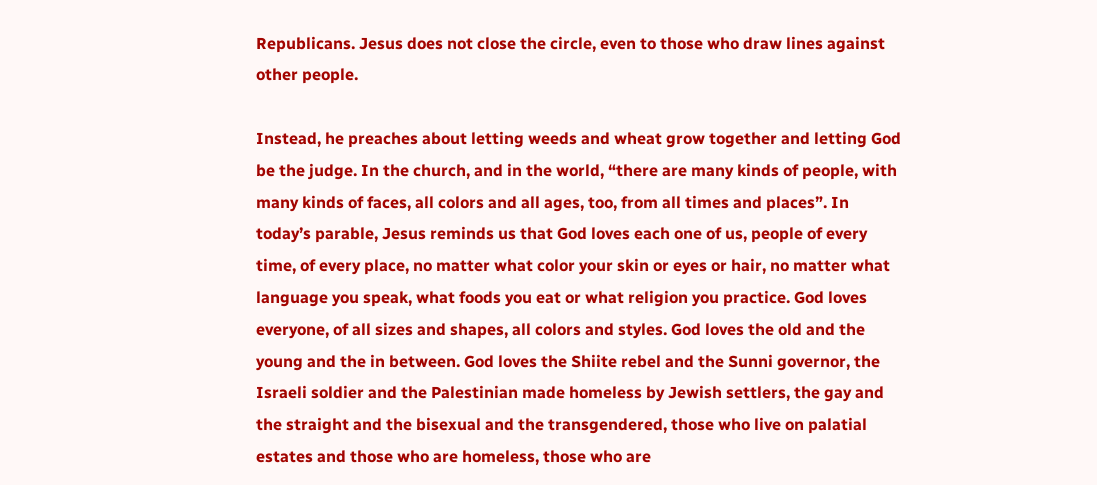Republicans. Jesus does not close the circle, even to those who draw lines against other people.

Instead, he preaches about letting weeds and wheat grow together and letting God be the judge. In the church, and in the world, “there are many kinds of people, with many kinds of faces, all colors and all ages, too, from all times and places”. In today’s parable, Jesus reminds us that God loves each one of us, people of every time, of every place, no matter what color your skin or eyes or hair, no matter what language you speak, what foods you eat or what religion you practice. God loves everyone, of all sizes and shapes, all colors and styles. God loves the old and the young and the in between. God loves the Shiite rebel and the Sunni governor, the Israeli soldier and the Palestinian made homeless by Jewish settlers, the gay and the straight and the bisexual and the transgendered, those who live on palatial estates and those who are homeless, those who are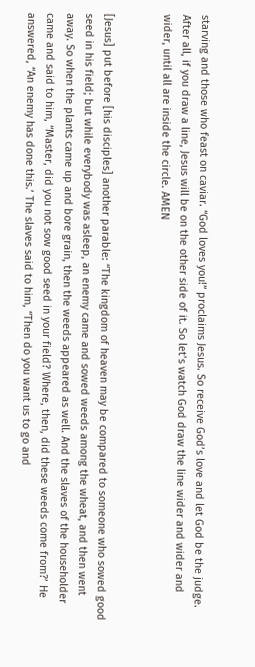starving and those who feast on caviar. “God loves you!” proclaims Jesus. So receive God’s love and let God be the judge. After all, if you draw a line, Jesus will be on the other side of it. So let’s watch God draw the line wider and wider and wider, until all are inside the circle. AMEN


[Jesus] put before [his disciples] another parable: “The kingdom of heaven may be compared to someone who sowed good seed in his field; but while everybody was asleep, an enemy came and sowed weeds among the wheat, and then went away. So when the plants came up and bore grain, then the weeds appeared as well. And the slaves of the householder came and said to him, “Master, did you not sow good seed in your field? Where, then, did these weeds come from?’ He answered, “An enemy has done this.’ The slaves said to him, “Then do you want us to go and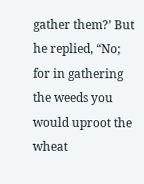gather them?’ But he replied, “No; for in gathering the weeds you would uproot the wheat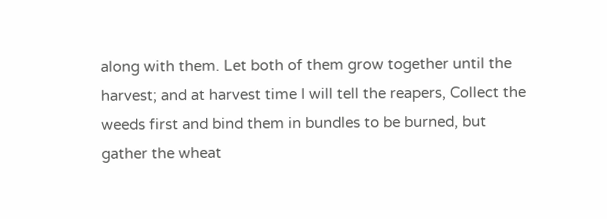along with them. Let both of them grow together until the harvest; and at harvest time I will tell the reapers, Collect the weeds first and bind them in bundles to be burned, but gather the wheat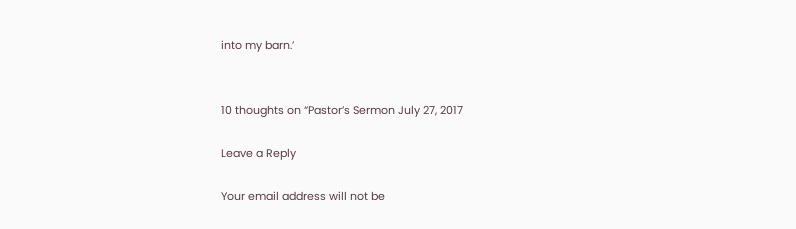into my barn.’


10 thoughts on “Pastor’s Sermon July 27, 2017

Leave a Reply

Your email address will not be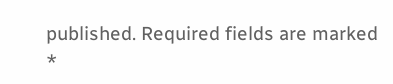published. Required fields are marked *